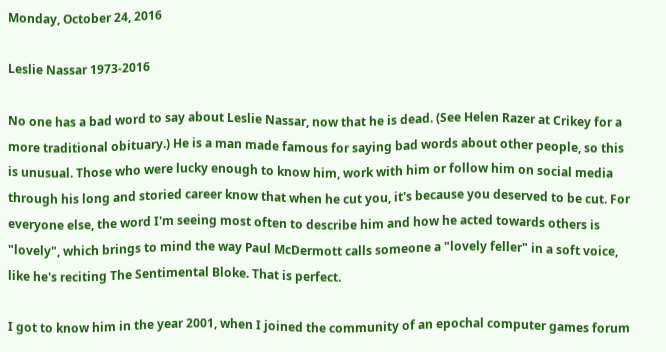Monday, October 24, 2016

Leslie Nassar 1973-2016

No one has a bad word to say about Leslie Nassar, now that he is dead. (See Helen Razer at Crikey for a more traditional obituary.) He is a man made famous for saying bad words about other people, so this is unusual. Those who were lucky enough to know him, work with him or follow him on social media through his long and storied career know that when he cut you, it's because you deserved to be cut. For everyone else, the word I'm seeing most often to describe him and how he acted towards others is "lovely", which brings to mind the way Paul McDermott calls someone a "lovely feller" in a soft voice, like he's reciting The Sentimental Bloke. That is perfect.

I got to know him in the year 2001, when I joined the community of an epochal computer games forum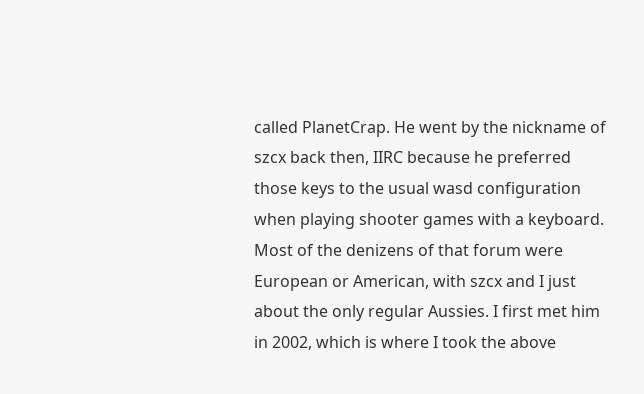called PlanetCrap. He went by the nickname of szcx back then, IIRC because he preferred those keys to the usual wasd configuration when playing shooter games with a keyboard. Most of the denizens of that forum were European or American, with szcx and I just about the only regular Aussies. I first met him in 2002, which is where I took the above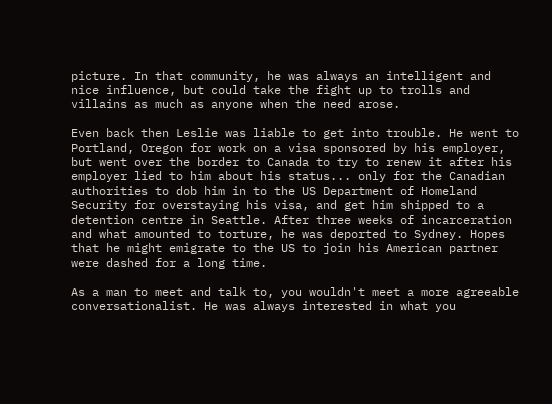picture. In that community, he was always an intelligent and nice influence, but could take the fight up to trolls and villains as much as anyone when the need arose.

Even back then Leslie was liable to get into trouble. He went to Portland, Oregon for work on a visa sponsored by his employer, but went over the border to Canada to try to renew it after his employer lied to him about his status... only for the Canadian authorities to dob him in to the US Department of Homeland Security for overstaying his visa, and get him shipped to a detention centre in Seattle. After three weeks of incarceration and what amounted to torture, he was deported to Sydney. Hopes that he might emigrate to the US to join his American partner were dashed for a long time.

As a man to meet and talk to, you wouldn't meet a more agreeable conversationalist. He was always interested in what you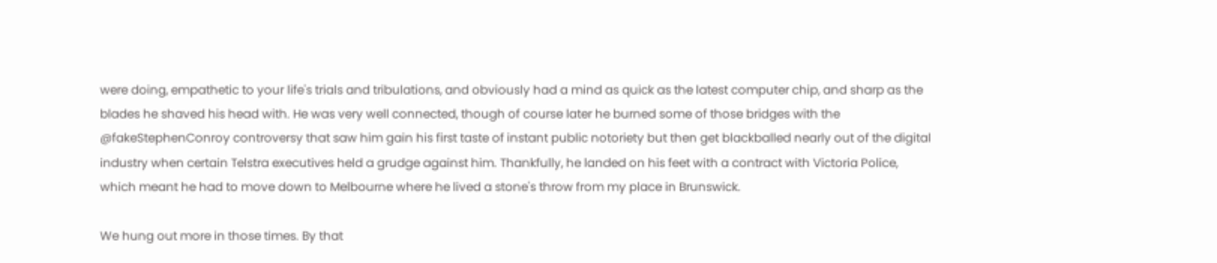were doing, empathetic to your life's trials and tribulations, and obviously had a mind as quick as the latest computer chip, and sharp as the blades he shaved his head with. He was very well connected, though of course later he burned some of those bridges with the @fakeStephenConroy controversy that saw him gain his first taste of instant public notoriety but then get blackballed nearly out of the digital industry when certain Telstra executives held a grudge against him. Thankfully, he landed on his feet with a contract with Victoria Police, which meant he had to move down to Melbourne where he lived a stone's throw from my place in Brunswick.

We hung out more in those times. By that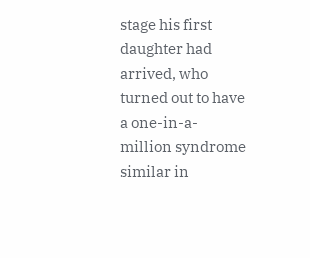stage his first daughter had arrived, who turned out to have a one-in-a-million syndrome similar in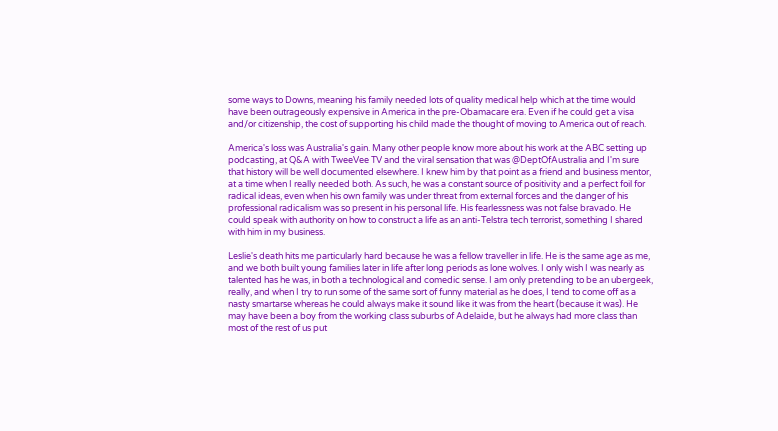some ways to Downs, meaning his family needed lots of quality medical help which at the time would have been outrageously expensive in America in the pre-Obamacare era. Even if he could get a visa and/or citizenship, the cost of supporting his child made the thought of moving to America out of reach.

America's loss was Australia's gain. Many other people know more about his work at the ABC setting up podcasting, at Q&A with TweeVee TV and the viral sensation that was @DeptOfAustralia and I'm sure that history will be well documented elsewhere. I knew him by that point as a friend and business mentor, at a time when I really needed both. As such, he was a constant source of positivity and a perfect foil for radical ideas, even when his own family was under threat from external forces and the danger of his professional radicalism was so present in his personal life. His fearlessness was not false bravado. He could speak with authority on how to construct a life as an anti-Telstra tech terrorist, something I shared with him in my business.

Leslie's death hits me particularly hard because he was a fellow traveller in life. He is the same age as me, and we both built young families later in life after long periods as lone wolves. I only wish I was nearly as talented has he was, in both a technological and comedic sense. I am only pretending to be an ubergeek, really, and when I try to run some of the same sort of funny material as he does, I tend to come off as a nasty smartarse whereas he could always make it sound like it was from the heart (because it was). He may have been a boy from the working class suburbs of Adelaide, but he always had more class than most of the rest of us put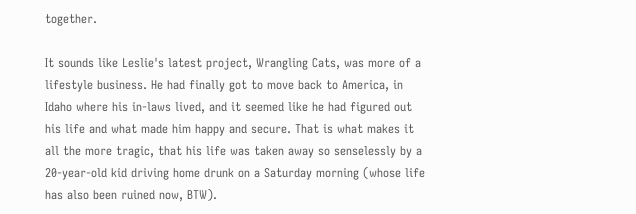together.

It sounds like Leslie's latest project, Wrangling Cats, was more of a lifestyle business. He had finally got to move back to America, in Idaho where his in-laws lived, and it seemed like he had figured out his life and what made him happy and secure. That is what makes it all the more tragic, that his life was taken away so senselessly by a 20-year-old kid driving home drunk on a Saturday morning (whose life has also been ruined now, BTW).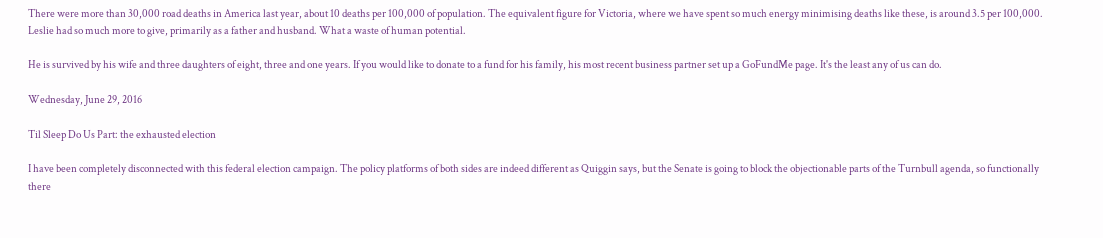There were more than 30,000 road deaths in America last year, about 10 deaths per 100,000 of population. The equivalent figure for Victoria, where we have spent so much energy minimising deaths like these, is around 3.5 per 100,000. Leslie had so much more to give, primarily as a father and husband. What a waste of human potential.

He is survived by his wife and three daughters of eight, three and one years. If you would like to donate to a fund for his family, his most recent business partner set up a GoFundMe page. It's the least any of us can do.

Wednesday, June 29, 2016

Til Sleep Do Us Part: the exhausted election

I have been completely disconnected with this federal election campaign. The policy platforms of both sides are indeed different as Quiggin says, but the Senate is going to block the objectionable parts of the Turnbull agenda, so functionally there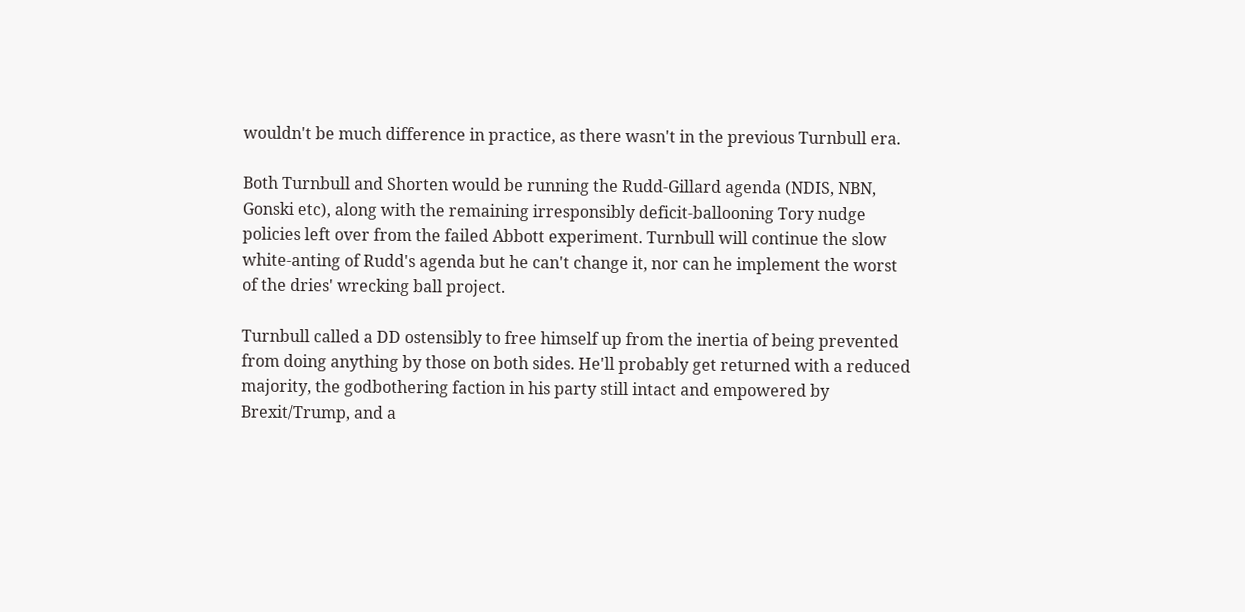wouldn't be much difference in practice, as there wasn't in the previous Turnbull era.

Both Turnbull and Shorten would be running the Rudd-Gillard agenda (NDIS, NBN, Gonski etc), along with the remaining irresponsibly deficit-ballooning Tory nudge policies left over from the failed Abbott experiment. Turnbull will continue the slow white-anting of Rudd's agenda but he can't change it, nor can he implement the worst of the dries' wrecking ball project.

Turnbull called a DD ostensibly to free himself up from the inertia of being prevented from doing anything by those on both sides. He'll probably get returned with a reduced majority, the godbothering faction in his party still intact and empowered by Brexit/Trump, and a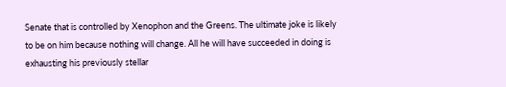Senate that is controlled by Xenophon and the Greens. The ultimate joke is likely to be on him because nothing will change. All he will have succeeded in doing is exhausting his previously stellar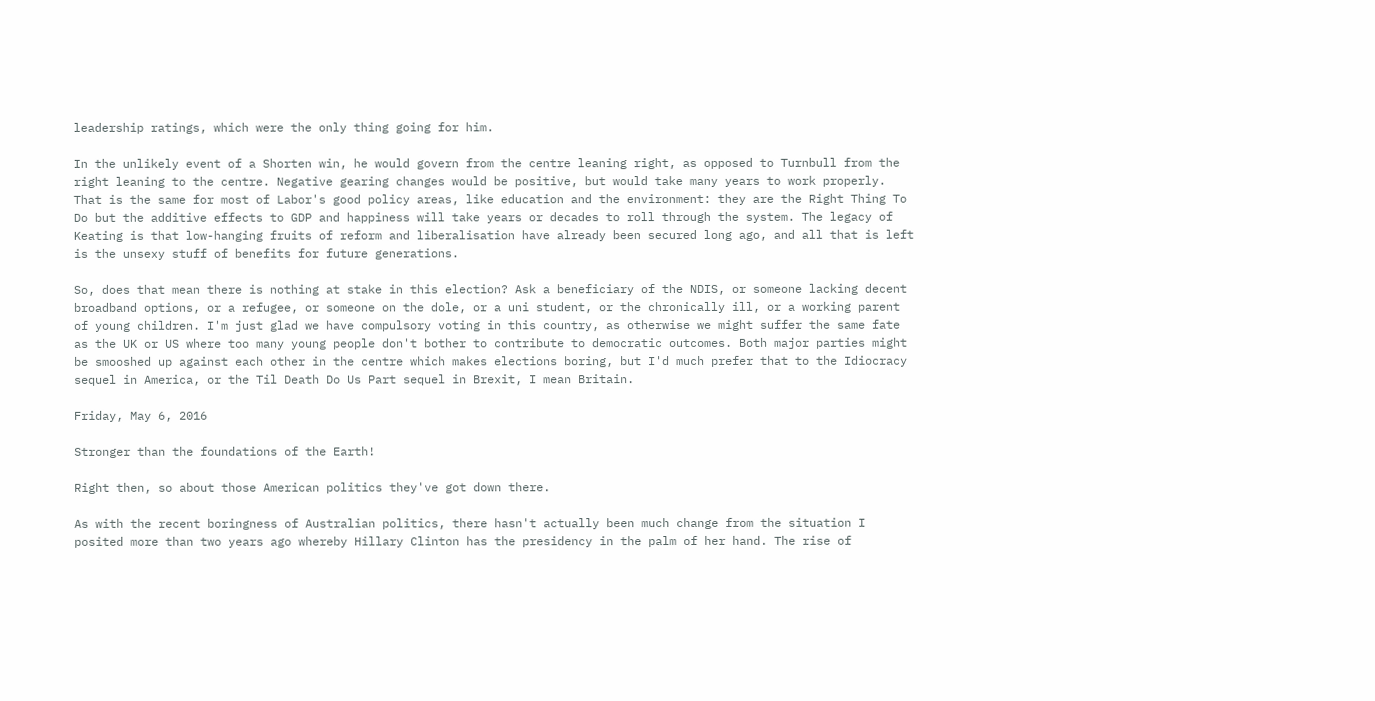leadership ratings, which were the only thing going for him.

In the unlikely event of a Shorten win, he would govern from the centre leaning right, as opposed to Turnbull from the right leaning to the centre. Negative gearing changes would be positive, but would take many years to work properly. That is the same for most of Labor's good policy areas, like education and the environment: they are the Right Thing To Do but the additive effects to GDP and happiness will take years or decades to roll through the system. The legacy of Keating is that low-hanging fruits of reform and liberalisation have already been secured long ago, and all that is left is the unsexy stuff of benefits for future generations.

So, does that mean there is nothing at stake in this election? Ask a beneficiary of the NDIS, or someone lacking decent broadband options, or a refugee, or someone on the dole, or a uni student, or the chronically ill, or a working parent of young children. I'm just glad we have compulsory voting in this country, as otherwise we might suffer the same fate as the UK or US where too many young people don't bother to contribute to democratic outcomes. Both major parties might be smooshed up against each other in the centre which makes elections boring, but I'd much prefer that to the Idiocracy sequel in America, or the Til Death Do Us Part sequel in Brexit, I mean Britain.

Friday, May 6, 2016

Stronger than the foundations of the Earth!

Right then, so about those American politics they've got down there.

As with the recent boringness of Australian politics, there hasn't actually been much change from the situation I posited more than two years ago whereby Hillary Clinton has the presidency in the palm of her hand. The rise of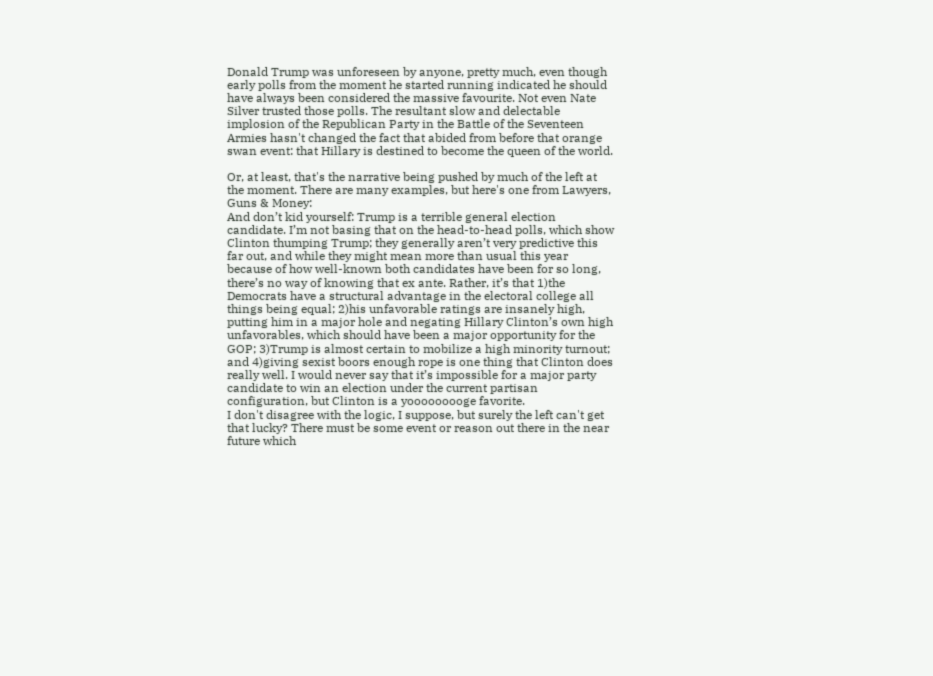Donald Trump was unforeseen by anyone, pretty much, even though early polls from the moment he started running indicated he should have always been considered the massive favourite. Not even Nate Silver trusted those polls. The resultant slow and delectable implosion of the Republican Party in the Battle of the Seventeen Armies hasn't changed the fact that abided from before that orange swan event: that Hillary is destined to become the queen of the world.

Or, at least, that's the narrative being pushed by much of the left at the moment. There are many examples, but here's one from Lawyers, Guns & Money:
And don’t kid yourself: Trump is a terrible general election candidate. I’m not basing that on the head-to-head polls, which show Clinton thumping Trump; they generally aren’t very predictive this far out, and while they might mean more than usual this year because of how well-known both candidates have been for so long, there’s no way of knowing that ex ante. Rather, it’s that 1)the Democrats have a structural advantage in the electoral college all things being equal; 2)his unfavorable ratings are insanely high, putting him in a major hole and negating Hillary Clinton’s own high unfavorables, which should have been a major opportunity for the GOP; 3)Trump is almost certain to mobilize a high minority turnout; and 4)giving sexist boors enough rope is one thing that Clinton does really well. I would never say that it’s impossible for a major party candidate to win an election under the current partisan configuration, but Clinton is a yooooooooge favorite.
I don't disagree with the logic, I suppose, but surely the left can't get that lucky? There must be some event or reason out there in the near future which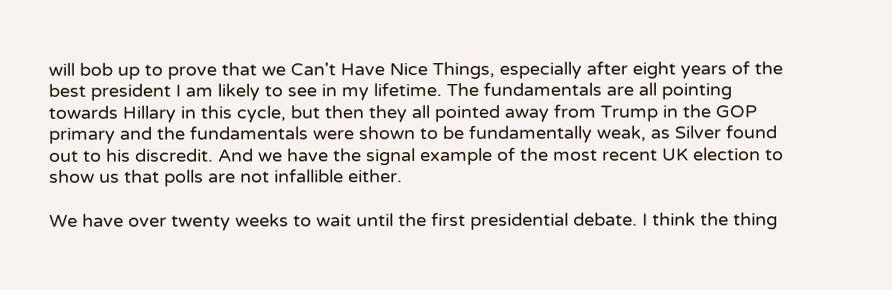will bob up to prove that we Can't Have Nice Things, especially after eight years of the best president I am likely to see in my lifetime. The fundamentals are all pointing towards Hillary in this cycle, but then they all pointed away from Trump in the GOP primary and the fundamentals were shown to be fundamentally weak, as Silver found out to his discredit. And we have the signal example of the most recent UK election to show us that polls are not infallible either.

We have over twenty weeks to wait until the first presidential debate. I think the thing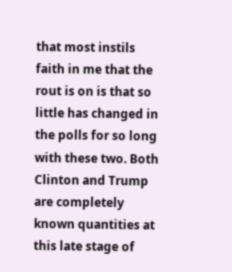that most instils faith in me that the rout is on is that so little has changed in the polls for so long with these two. Both Clinton and Trump are completely known quantities at this late stage of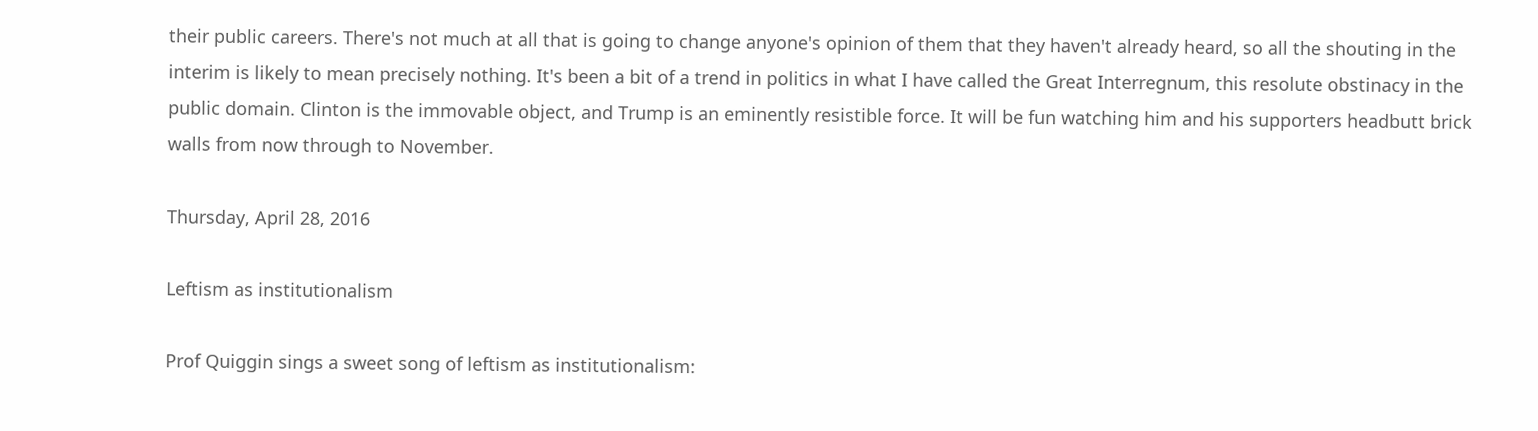their public careers. There's not much at all that is going to change anyone's opinion of them that they haven't already heard, so all the shouting in the interim is likely to mean precisely nothing. It's been a bit of a trend in politics in what I have called the Great Interregnum, this resolute obstinacy in the public domain. Clinton is the immovable object, and Trump is an eminently resistible force. It will be fun watching him and his supporters headbutt brick walls from now through to November.

Thursday, April 28, 2016

Leftism as institutionalism

Prof Quiggin sings a sweet song of leftism as institutionalism: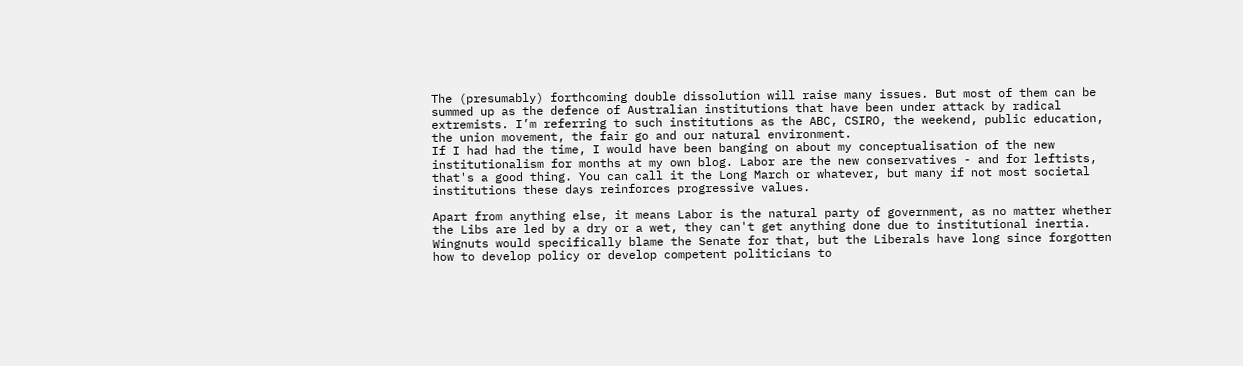The (presumably) forthcoming double dissolution will raise many issues. But most of them can be summed up as the defence of Australian institutions that have been under attack by radical extremists. I’m referring to such institutions as the ABC, CSIRO, the weekend, public education, the union movement, the fair go and our natural environment.
If I had had the time, I would have been banging on about my conceptualisation of the new institutionalism for months at my own blog. Labor are the new conservatives - and for leftists, that's a good thing. You can call it the Long March or whatever, but many if not most societal institutions these days reinforces progressive values.

Apart from anything else, it means Labor is the natural party of government, as no matter whether the Libs are led by a dry or a wet, they can't get anything done due to institutional inertia. Wingnuts would specifically blame the Senate for that, but the Liberals have long since forgotten how to develop policy or develop competent politicians to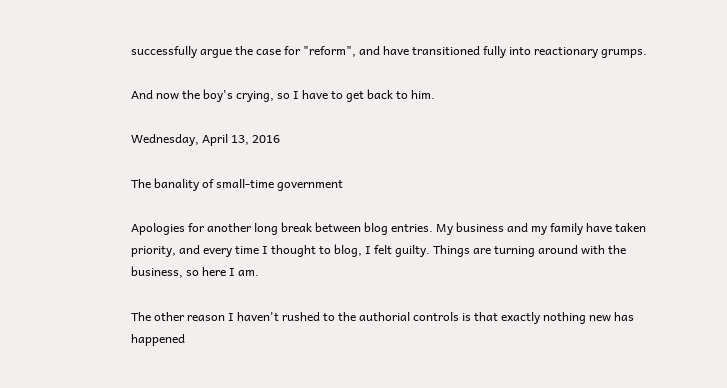successfully argue the case for "reform", and have transitioned fully into reactionary grumps.

And now the boy's crying, so I have to get back to him.

Wednesday, April 13, 2016

The banality of small-time government

Apologies for another long break between blog entries. My business and my family have taken priority, and every time I thought to blog, I felt guilty. Things are turning around with the business, so here I am.

The other reason I haven't rushed to the authorial controls is that exactly nothing new has happened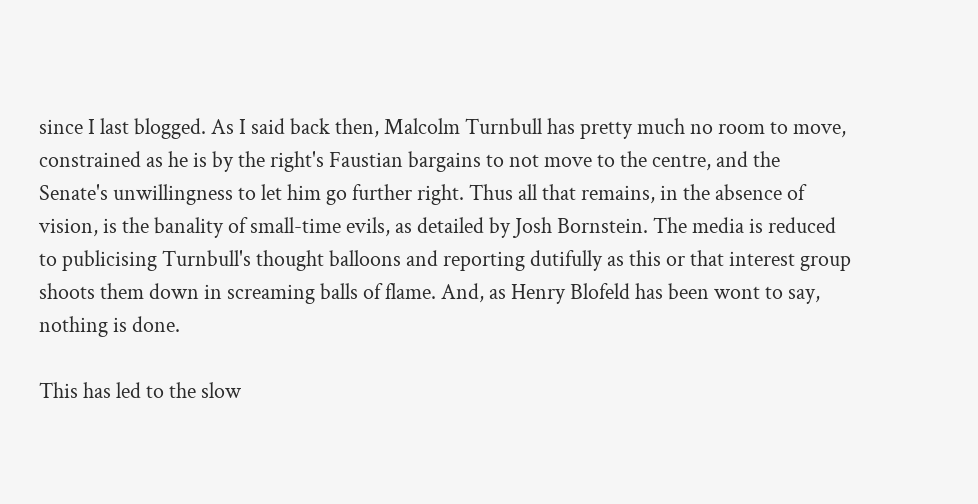since I last blogged. As I said back then, Malcolm Turnbull has pretty much no room to move, constrained as he is by the right's Faustian bargains to not move to the centre, and the Senate's unwillingness to let him go further right. Thus all that remains, in the absence of vision, is the banality of small-time evils, as detailed by Josh Bornstein. The media is reduced to publicising Turnbull's thought balloons and reporting dutifully as this or that interest group shoots them down in screaming balls of flame. And, as Henry Blofeld has been wont to say, nothing is done.

This has led to the slow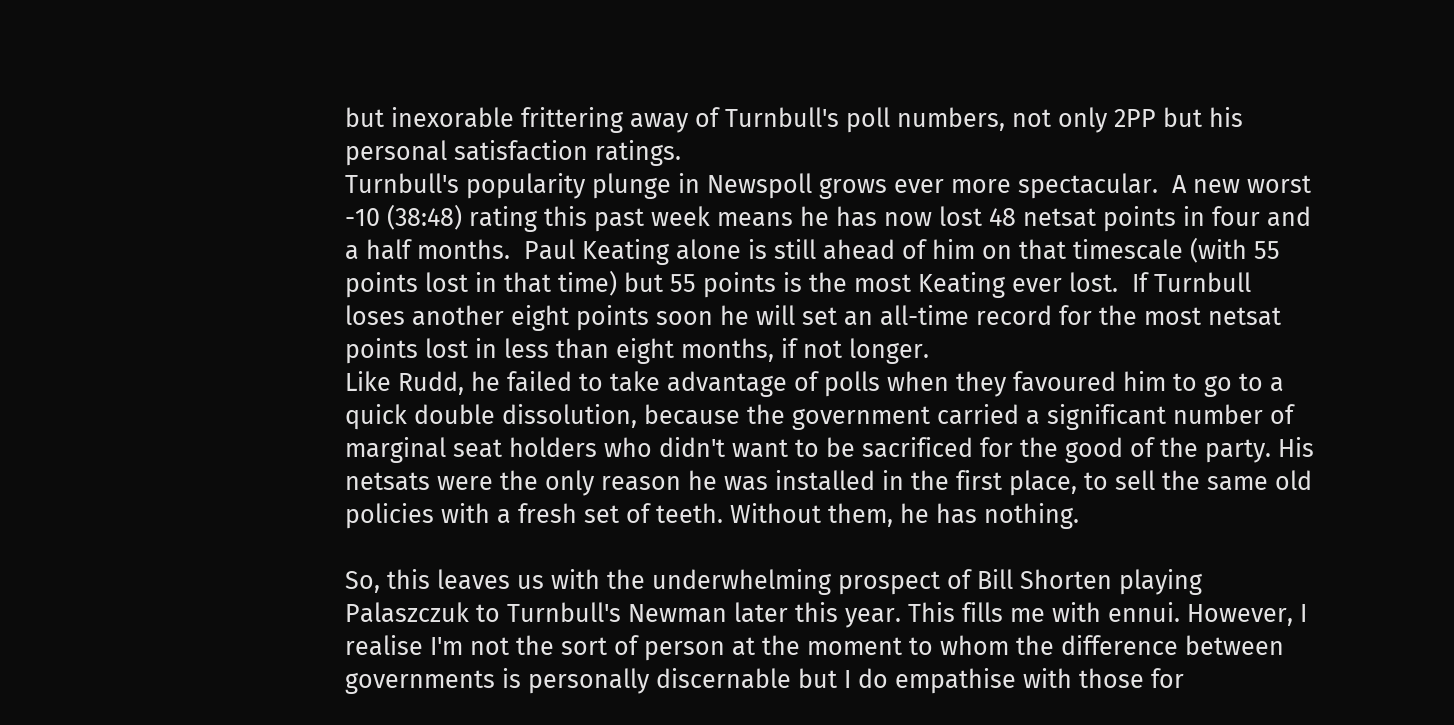but inexorable frittering away of Turnbull's poll numbers, not only 2PP but his personal satisfaction ratings.
Turnbull's popularity plunge in Newspoll grows ever more spectacular.  A new worst -10 (38:48) rating this past week means he has now lost 48 netsat points in four and a half months.  Paul Keating alone is still ahead of him on that timescale (with 55 points lost in that time) but 55 points is the most Keating ever lost.  If Turnbull loses another eight points soon he will set an all-time record for the most netsat points lost in less than eight months, if not longer.
Like Rudd, he failed to take advantage of polls when they favoured him to go to a quick double dissolution, because the government carried a significant number of marginal seat holders who didn't want to be sacrificed for the good of the party. His netsats were the only reason he was installed in the first place, to sell the same old policies with a fresh set of teeth. Without them, he has nothing.

So, this leaves us with the underwhelming prospect of Bill Shorten playing Palaszczuk to Turnbull's Newman later this year. This fills me with ennui. However, I realise I'm not the sort of person at the moment to whom the difference between governments is personally discernable but I do empathise with those for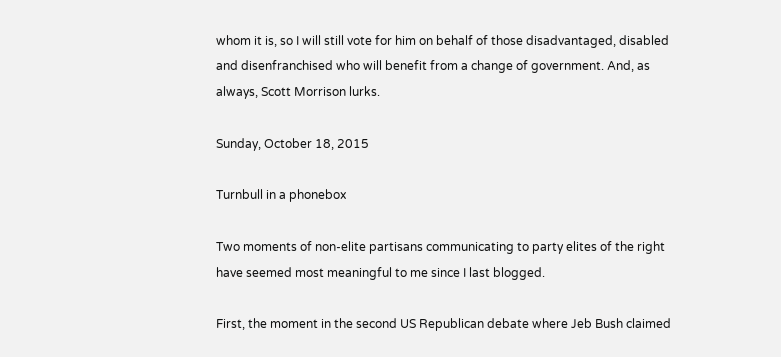whom it is, so I will still vote for him on behalf of those disadvantaged, disabled and disenfranchised who will benefit from a change of government. And, as always, Scott Morrison lurks.

Sunday, October 18, 2015

Turnbull in a phonebox

Two moments of non-elite partisans communicating to party elites of the right have seemed most meaningful to me since I last blogged.

First, the moment in the second US Republican debate where Jeb Bush claimed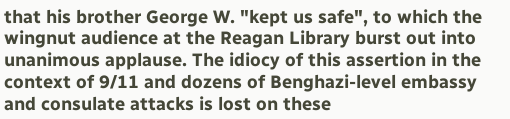that his brother George W. "kept us safe", to which the wingnut audience at the Reagan Library burst out into unanimous applause. The idiocy of this assertion in the context of 9/11 and dozens of Benghazi-level embassy and consulate attacks is lost on these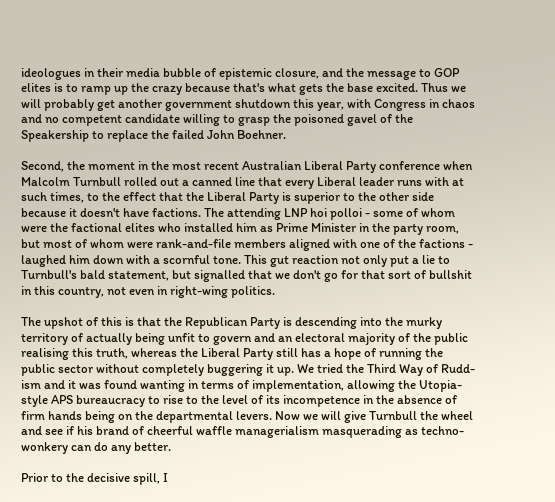ideologues in their media bubble of epistemic closure, and the message to GOP elites is to ramp up the crazy because that's what gets the base excited. Thus we will probably get another government shutdown this year, with Congress in chaos and no competent candidate willing to grasp the poisoned gavel of the Speakership to replace the failed John Boehner.

Second, the moment in the most recent Australian Liberal Party conference when Malcolm Turnbull rolled out a canned line that every Liberal leader runs with at such times, to the effect that the Liberal Party is superior to the other side because it doesn't have factions. The attending LNP hoi polloi - some of whom were the factional elites who installed him as Prime Minister in the party room, but most of whom were rank-and-file members aligned with one of the factions - laughed him down with a scornful tone. This gut reaction not only put a lie to Turnbull's bald statement, but signalled that we don't go for that sort of bullshit in this country, not even in right-wing politics.

The upshot of this is that the Republican Party is descending into the murky territory of actually being unfit to govern and an electoral majority of the public realising this truth, whereas the Liberal Party still has a hope of running the public sector without completely buggering it up. We tried the Third Way of Rudd-ism and it was found wanting in terms of implementation, allowing the Utopia-style APS bureaucracy to rise to the level of its incompetence in the absence of firm hands being on the departmental levers. Now we will give Turnbull the wheel and see if his brand of cheerful waffle managerialism masquerading as techno-wonkery can do any better.

Prior to the decisive spill, I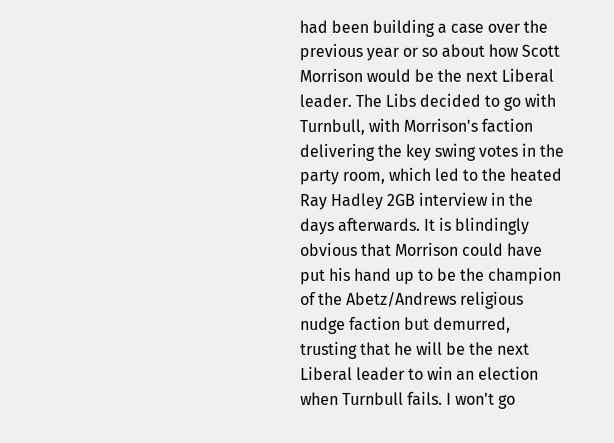had been building a case over the previous year or so about how Scott Morrison would be the next Liberal leader. The Libs decided to go with Turnbull, with Morrison's faction delivering the key swing votes in the party room, which led to the heated Ray Hadley 2GB interview in the days afterwards. It is blindingly obvious that Morrison could have put his hand up to be the champion of the Abetz/Andrews religious nudge faction but demurred, trusting that he will be the next Liberal leader to win an election when Turnbull fails. I won't go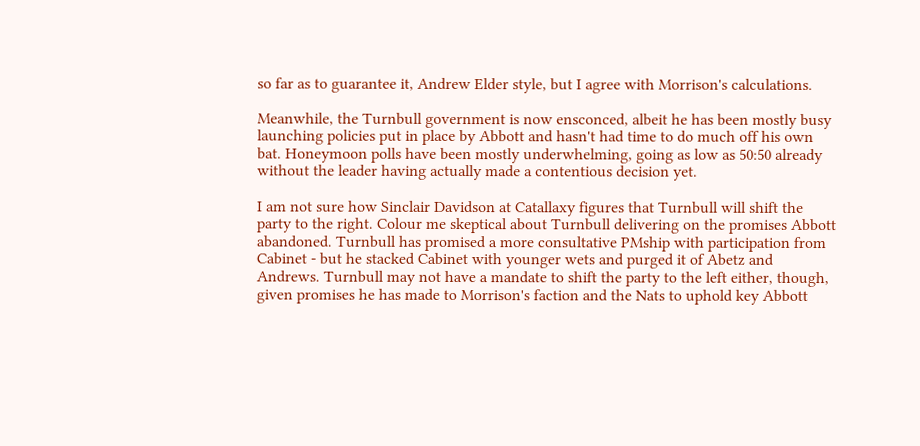so far as to guarantee it, Andrew Elder style, but I agree with Morrison's calculations.

Meanwhile, the Turnbull government is now ensconced, albeit he has been mostly busy launching policies put in place by Abbott and hasn't had time to do much off his own bat. Honeymoon polls have been mostly underwhelming, going as low as 50:50 already without the leader having actually made a contentious decision yet.

I am not sure how Sinclair Davidson at Catallaxy figures that Turnbull will shift the party to the right. Colour me skeptical about Turnbull delivering on the promises Abbott abandoned. Turnbull has promised a more consultative PMship with participation from Cabinet - but he stacked Cabinet with younger wets and purged it of Abetz and Andrews. Turnbull may not have a mandate to shift the party to the left either, though, given promises he has made to Morrison's faction and the Nats to uphold key Abbott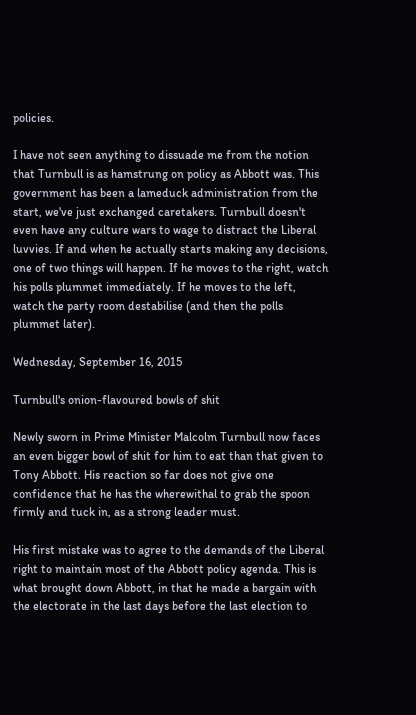policies.

I have not seen anything to dissuade me from the notion that Turnbull is as hamstrung on policy as Abbott was. This government has been a lameduck administration from the start, we've just exchanged caretakers. Turnbull doesn't even have any culture wars to wage to distract the Liberal luvvies. If and when he actually starts making any decisions, one of two things will happen. If he moves to the right, watch his polls plummet immediately. If he moves to the left, watch the party room destabilise (and then the polls plummet later).

Wednesday, September 16, 2015

Turnbull's onion-flavoured bowls of shit

Newly sworn in Prime Minister Malcolm Turnbull now faces an even bigger bowl of shit for him to eat than that given to Tony Abbott. His reaction so far does not give one confidence that he has the wherewithal to grab the spoon firmly and tuck in, as a strong leader must.

His first mistake was to agree to the demands of the Liberal right to maintain most of the Abbott policy agenda. This is what brought down Abbott, in that he made a bargain with the electorate in the last days before the last election to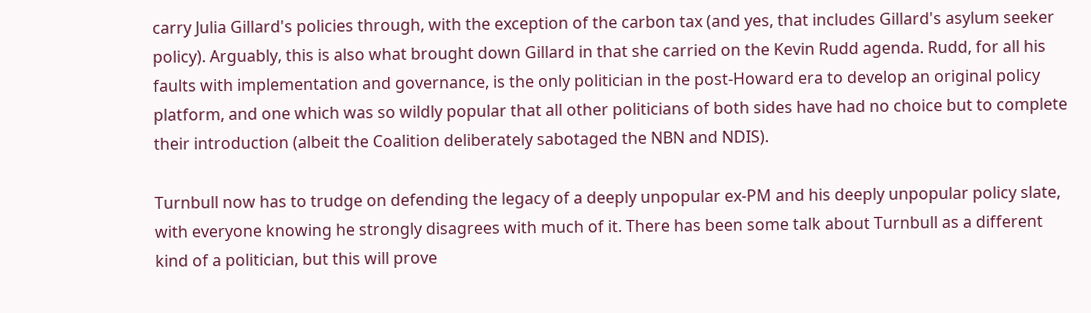carry Julia Gillard's policies through, with the exception of the carbon tax (and yes, that includes Gillard's asylum seeker policy). Arguably, this is also what brought down Gillard in that she carried on the Kevin Rudd agenda. Rudd, for all his faults with implementation and governance, is the only politician in the post-Howard era to develop an original policy platform, and one which was so wildly popular that all other politicians of both sides have had no choice but to complete their introduction (albeit the Coalition deliberately sabotaged the NBN and NDIS).

Turnbull now has to trudge on defending the legacy of a deeply unpopular ex-PM and his deeply unpopular policy slate, with everyone knowing he strongly disagrees with much of it. There has been some talk about Turnbull as a different kind of a politician, but this will prove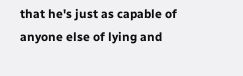that he's just as capable of anyone else of lying and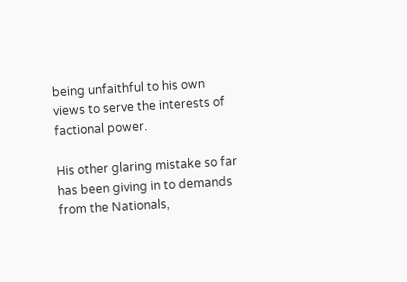being unfaithful to his own views to serve the interests of factional power.

His other glaring mistake so far has been giving in to demands from the Nationals,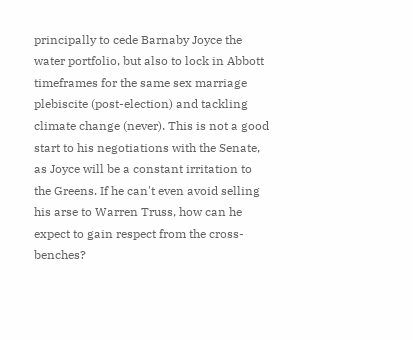principally to cede Barnaby Joyce the water portfolio, but also to lock in Abbott timeframes for the same sex marriage plebiscite (post-election) and tackling climate change (never). This is not a good start to his negotiations with the Senate, as Joyce will be a constant irritation to the Greens. If he can't even avoid selling his arse to Warren Truss, how can he expect to gain respect from the cross-benches?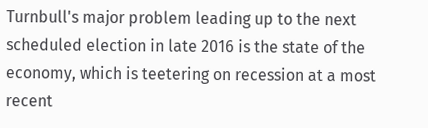Turnbull's major problem leading up to the next scheduled election in late 2016 is the state of the economy, which is teetering on recession at a most recent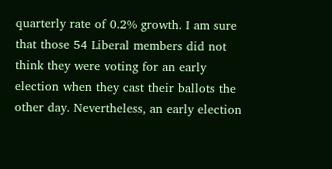quarterly rate of 0.2% growth. I am sure that those 54 Liberal members did not think they were voting for an early election when they cast their ballots the other day. Nevertheless, an early election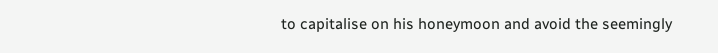to capitalise on his honeymoon and avoid the seemingly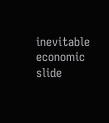inevitable economic slide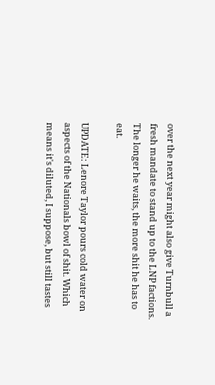over the next year might also give Turnbull a fresh mandate to stand up to the LNP factions. The longer he waits, the more shit he has to eat.

UPDATE: Lenore Taylor pours cold water on aspects of the Nationals bowl of shit. Which means it's diluted, I suppose, but still tastes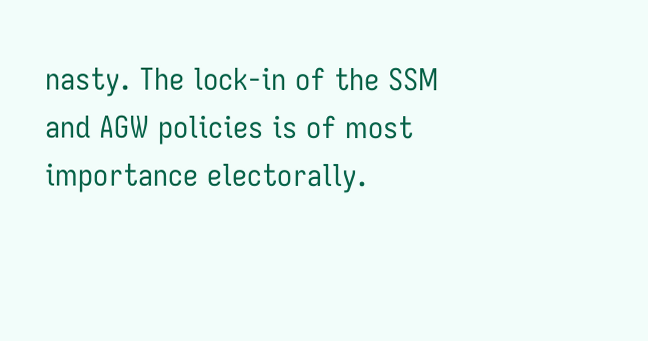nasty. The lock-in of the SSM and AGW policies is of most importance electorally.